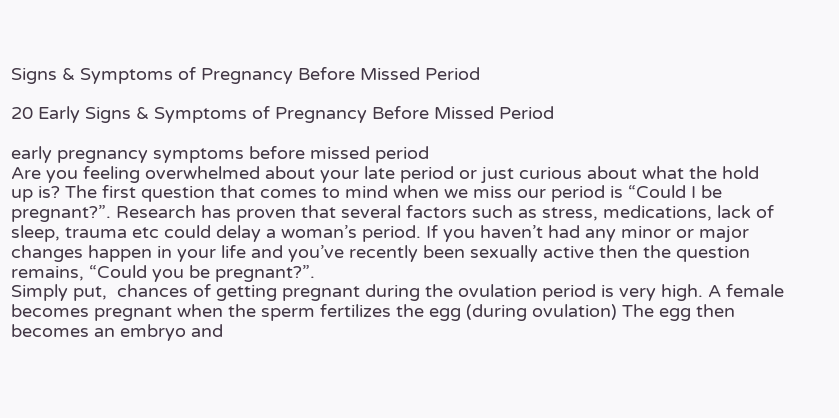Signs & Symptoms of Pregnancy Before Missed Period

20 Early Signs & Symptoms of Pregnancy Before Missed Period

early pregnancy symptoms before missed period
Are you feeling overwhelmed about your late period or just curious about what the hold up is? The first question that comes to mind when we miss our period is “Could I be pregnant?”. Research has proven that several factors such as stress, medications, lack of sleep, trauma etc could delay a woman’s period. If you haven’t had any minor or major changes happen in your life and you’ve recently been sexually active then the question remains, “Could you be pregnant?”.
Simply put,  chances of getting pregnant during the ovulation period is very high. A female becomes pregnant when the sperm fertilizes the egg (during ovulation) The egg then becomes an embryo and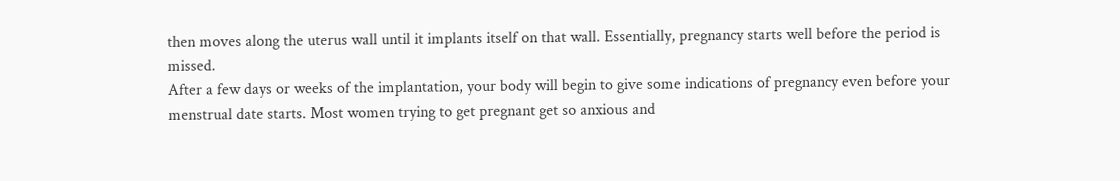then moves along the uterus wall until it implants itself on that wall. Essentially, pregnancy starts well before the period is missed.
After a few days or weeks of the implantation, your body will begin to give some indications of pregnancy even before your menstrual date starts. Most women trying to get pregnant get so anxious and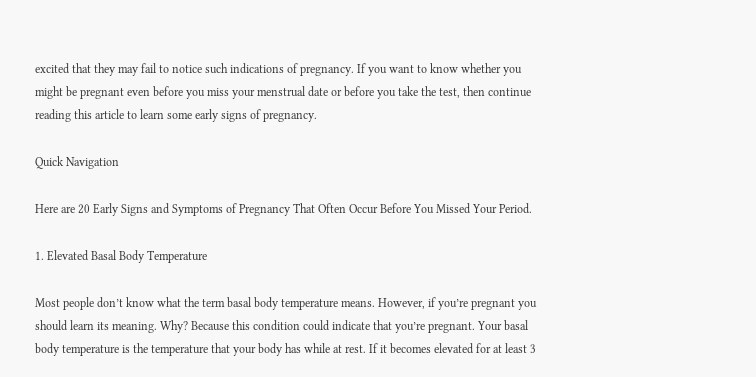excited that they may fail to notice such indications of pregnancy. If you want to know whether you might be pregnant even before you miss your menstrual date or before you take the test, then continue reading this article to learn some early signs of pregnancy.

Quick Navigation

Here are 20 Early Signs and Symptoms of Pregnancy That Often Occur Before You Missed Your Period.

1. Elevated Basal Body Temperature

Most people don’t know what the term basal body temperature means. However, if you’re pregnant you should learn its meaning. Why? Because this condition could indicate that you’re pregnant. Your basal body temperature is the temperature that your body has while at rest. If it becomes elevated for at least 3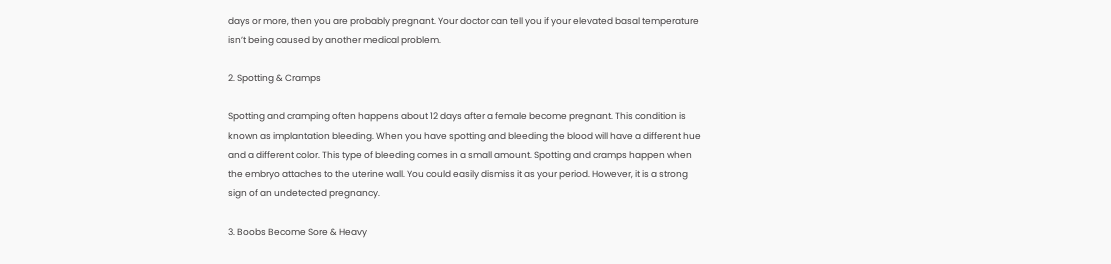days or more, then you are probably pregnant. Your doctor can tell you if your elevated basal temperature isn’t being caused by another medical problem.

2. Spotting & Cramps

Spotting and cramping often happens about 12 days after a female become pregnant. This condition is known as implantation bleeding. When you have spotting and bleeding the blood will have a different hue and a different color. This type of bleeding comes in a small amount. Spotting and cramps happen when the embryo attaches to the uterine wall. You could easily dismiss it as your period. However, it is a strong sign of an undetected pregnancy.

3. Boobs Become Sore & Heavy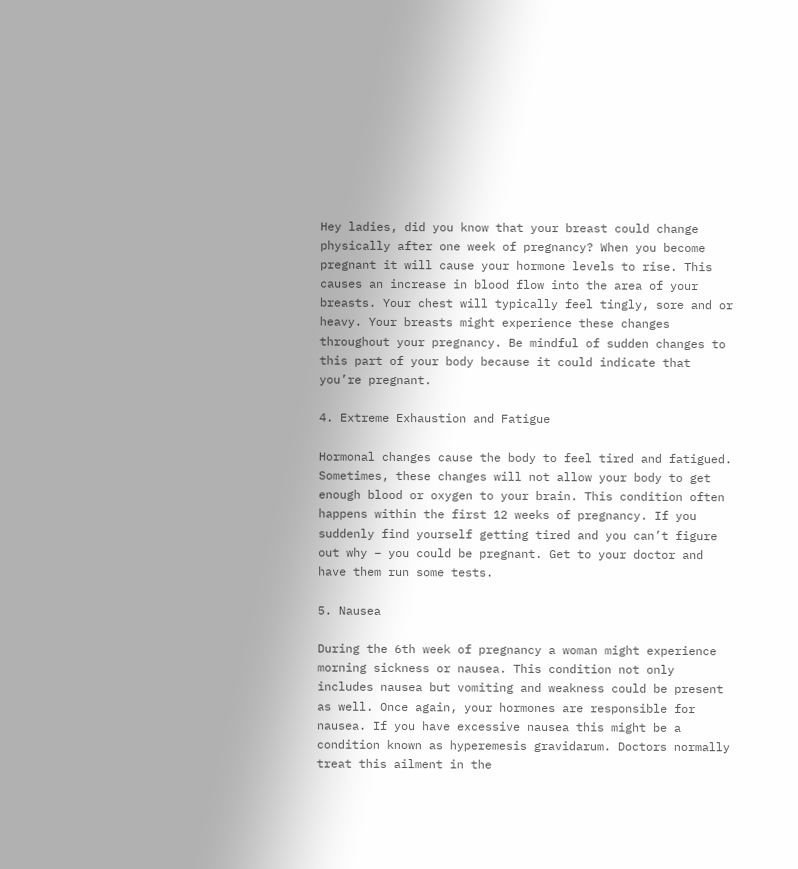Hey ladies, did you know that your breast could change physically after one week of pregnancy? When you become pregnant it will cause your hormone levels to rise. This causes an increase in blood flow into the area of your breasts. Your chest will typically feel tingly, sore and or heavy. Your breasts might experience these changes throughout your pregnancy. Be mindful of sudden changes to this part of your body because it could indicate that you’re pregnant.

4. Extreme Exhaustion and Fatigue

Hormonal changes cause the body to feel tired and fatigued. Sometimes, these changes will not allow your body to get enough blood or oxygen to your brain. This condition often happens within the first 12 weeks of pregnancy. If you suddenly find yourself getting tired and you can’t figure out why – you could be pregnant. Get to your doctor and have them run some tests.

5. Nausea

During the 6th week of pregnancy a woman might experience morning sickness or nausea. This condition not only includes nausea but vomiting and weakness could be present as well. Once again, your hormones are responsible for nausea. If you have excessive nausea this might be a condition known as hyperemesis gravidarum. Doctors normally treat this ailment in the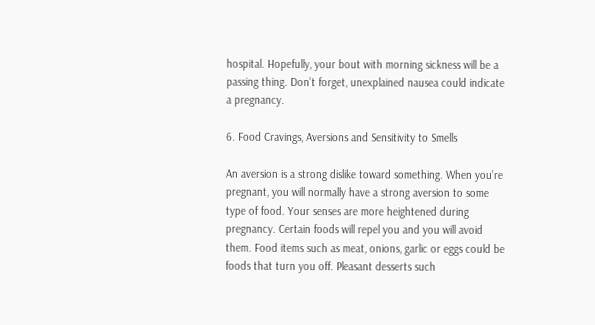hospital. Hopefully, your bout with morning sickness will be a passing thing. Don’t forget, unexplained nausea could indicate a pregnancy.

6. Food Cravings, Aversions and Sensitivity to Smells

An aversion is a strong dislike toward something. When you’re pregnant, you will normally have a strong aversion to some type of food. Your senses are more heightened during pregnancy. Certain foods will repel you and you will avoid them. Food items such as meat, onions, garlic or eggs could be foods that turn you off. Pleasant desserts such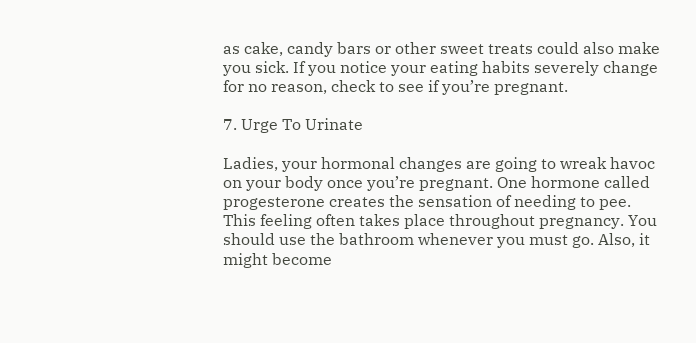as cake, candy bars or other sweet treats could also make you sick. If you notice your eating habits severely change for no reason, check to see if you’re pregnant.

7. Urge To Urinate

Ladies, your hormonal changes are going to wreak havoc on your body once you’re pregnant. One hormone called progesterone creates the sensation of needing to pee. This feeling often takes place throughout pregnancy. You should use the bathroom whenever you must go. Also, it might become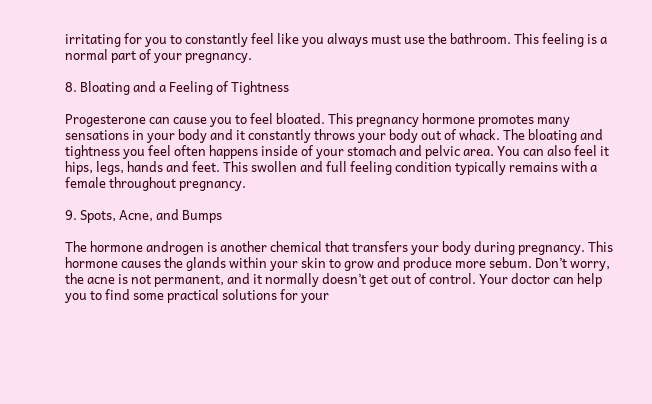irritating for you to constantly feel like you always must use the bathroom. This feeling is a normal part of your pregnancy.

8. Bloating and a Feeling of Tightness

Progesterone can cause you to feel bloated. This pregnancy hormone promotes many sensations in your body and it constantly throws your body out of whack. The bloating and tightness you feel often happens inside of your stomach and pelvic area. You can also feel it hips, legs, hands and feet. This swollen and full feeling condition typically remains with a female throughout pregnancy.

9. Spots, Acne, and Bumps

The hormone androgen is another chemical that transfers your body during pregnancy. This hormone causes the glands within your skin to grow and produce more sebum. Don’t worry, the acne is not permanent, and it normally doesn’t get out of control. Your doctor can help you to find some practical solutions for your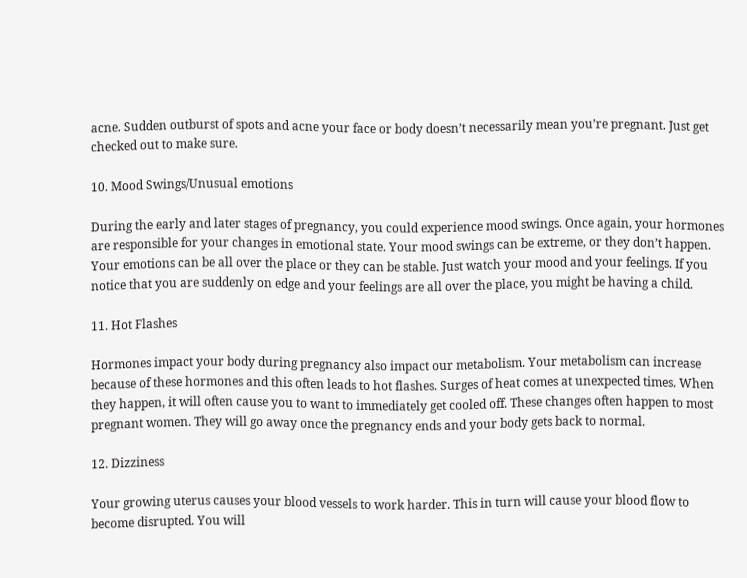acne. Sudden outburst of spots and acne your face or body doesn’t necessarily mean you’re pregnant. Just get checked out to make sure.

10. Mood Swings/Unusual emotions

During the early and later stages of pregnancy, you could experience mood swings. Once again, your hormones are responsible for your changes in emotional state. Your mood swings can be extreme, or they don’t happen. Your emotions can be all over the place or they can be stable. Just watch your mood and your feelings. If you notice that you are suddenly on edge and your feelings are all over the place, you might be having a child.

11. Hot Flashes

Hormones impact your body during pregnancy also impact our metabolism. Your metabolism can increase because of these hormones and this often leads to hot flashes. Surges of heat comes at unexpected times. When they happen, it will often cause you to want to immediately get cooled off. These changes often happen to most pregnant women. They will go away once the pregnancy ends and your body gets back to normal.

12. Dizziness

Your growing uterus causes your blood vessels to work harder. This in turn will cause your blood flow to become disrupted. You will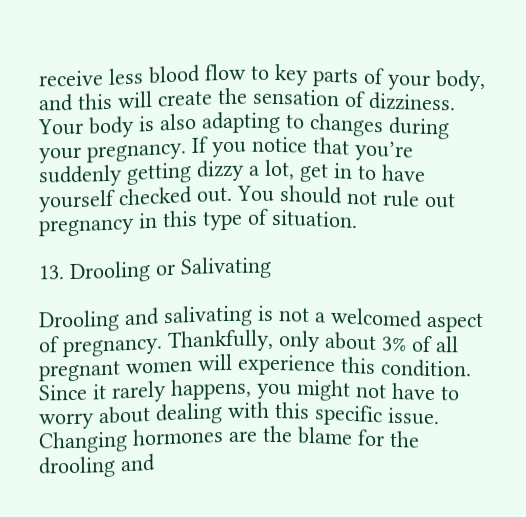receive less blood flow to key parts of your body, and this will create the sensation of dizziness. Your body is also adapting to changes during your pregnancy. If you notice that you’re suddenly getting dizzy a lot, get in to have yourself checked out. You should not rule out pregnancy in this type of situation.

13. Drooling or Salivating

Drooling and salivating is not a welcomed aspect of pregnancy. Thankfully, only about 3% of all pregnant women will experience this condition. Since it rarely happens, you might not have to worry about dealing with this specific issue. Changing hormones are the blame for the drooling and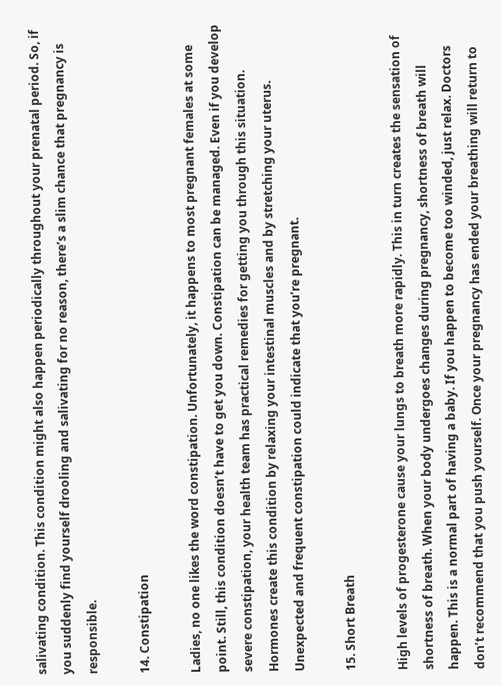salivating condition. This condition might also happen periodically throughout your prenatal period. So, if you suddenly find yourself drooling and salivating for no reason, there’s a slim chance that pregnancy is responsible.

14. Constipation

Ladies, no one likes the word constipation. Unfortunately, it happens to most pregnant females at some point. Still, this condition doesn’t have to get you down. Constipation can be managed. Even if you develop severe constipation, your health team has practical remedies for getting you through this situation. Hormones create this condition by relaxing your intestinal muscles and by stretching your uterus. Unexpected and frequent constipation could indicate that you’re pregnant.

15. Short Breath

High levels of progesterone cause your lungs to breath more rapidly. This in turn creates the sensation of shortness of breath. When your body undergoes changes during pregnancy, shortness of breath will happen. This is a normal part of having a baby. If you happen to become too winded, just relax. Doctors don’t recommend that you push yourself. Once your pregnancy has ended your breathing will return to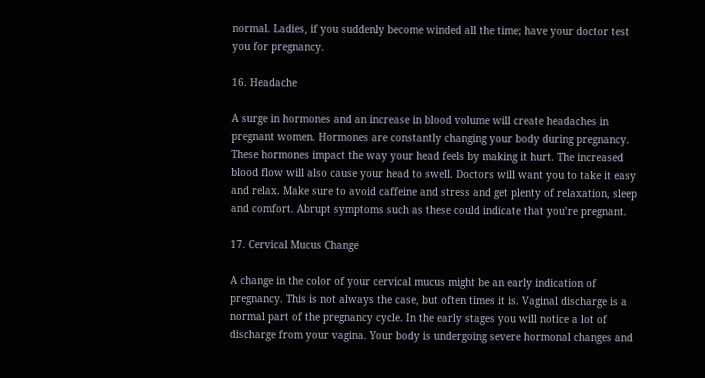normal. Ladies, if you suddenly become winded all the time; have your doctor test you for pregnancy.

16. Headache

A surge in hormones and an increase in blood volume will create headaches in pregnant women. Hormones are constantly changing your body during pregnancy. These hormones impact the way your head feels by making it hurt. The increased blood flow will also cause your head to swell. Doctors will want you to take it easy and relax. Make sure to avoid caffeine and stress and get plenty of relaxation, sleep and comfort. Abrupt symptoms such as these could indicate that you’re pregnant.

17. Cervical Mucus Change

A change in the color of your cervical mucus might be an early indication of pregnancy. This is not always the case, but often times it is. Vaginal discharge is a normal part of the pregnancy cycle. In the early stages you will notice a lot of discharge from your vagina. Your body is undergoing severe hormonal changes and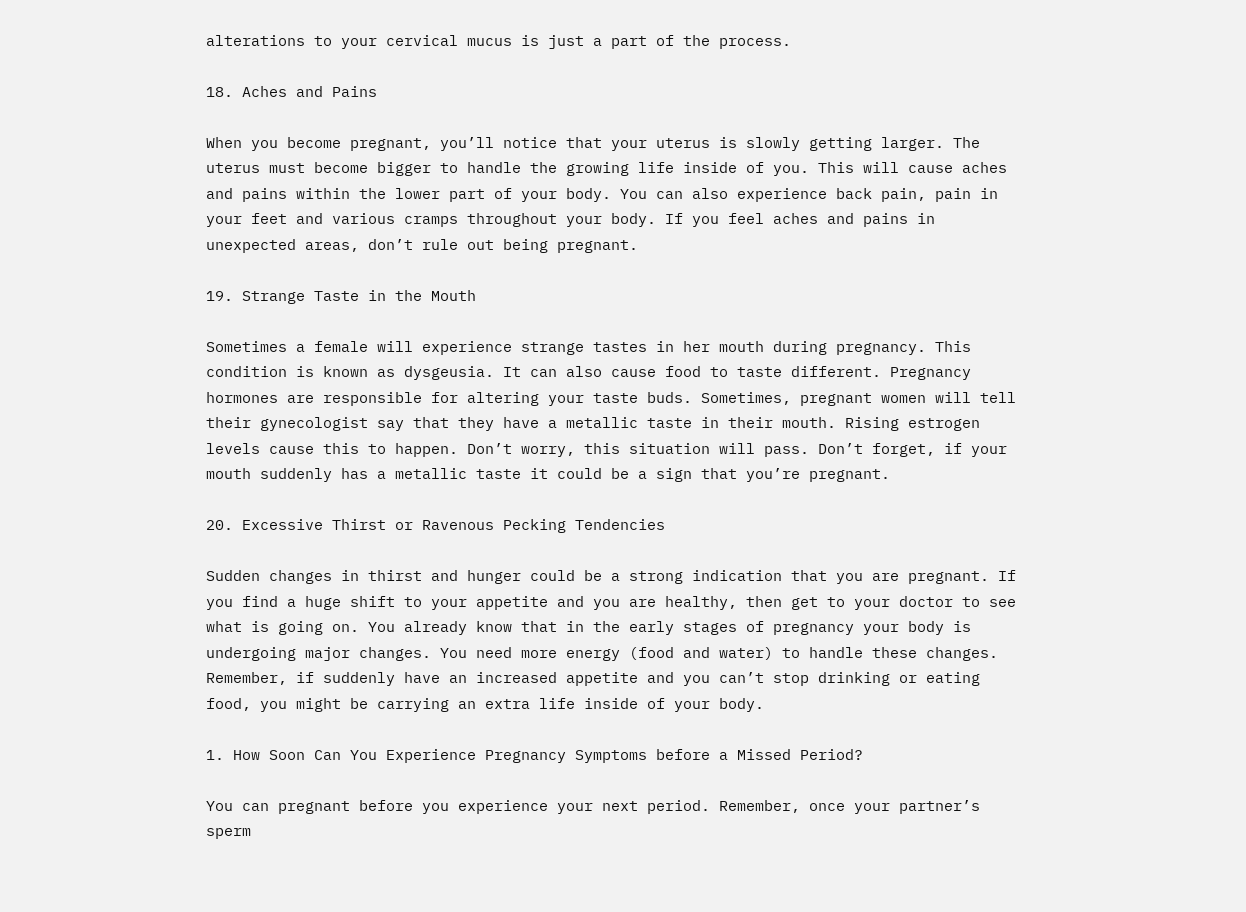alterations to your cervical mucus is just a part of the process.

18. Aches and Pains

When you become pregnant, you’ll notice that your uterus is slowly getting larger. The uterus must become bigger to handle the growing life inside of you. This will cause aches and pains within the lower part of your body. You can also experience back pain, pain in your feet and various cramps throughout your body. If you feel aches and pains in unexpected areas, don’t rule out being pregnant.

19. Strange Taste in the Mouth

Sometimes a female will experience strange tastes in her mouth during pregnancy. This condition is known as dysgeusia. It can also cause food to taste different. Pregnancy hormones are responsible for altering your taste buds. Sometimes, pregnant women will tell their gynecologist say that they have a metallic taste in their mouth. Rising estrogen levels cause this to happen. Don’t worry, this situation will pass. Don’t forget, if your mouth suddenly has a metallic taste it could be a sign that you’re pregnant.

20. Excessive Thirst or Ravenous Pecking Tendencies

Sudden changes in thirst and hunger could be a strong indication that you are pregnant. If you find a huge shift to your appetite and you are healthy, then get to your doctor to see what is going on. You already know that in the early stages of pregnancy your body is undergoing major changes. You need more energy (food and water) to handle these changes. Remember, if suddenly have an increased appetite and you can’t stop drinking or eating food, you might be carrying an extra life inside of your body.

1. How Soon Can You Experience Pregnancy Symptoms before a Missed Period?

You can pregnant before you experience your next period. Remember, once your partner’s sperm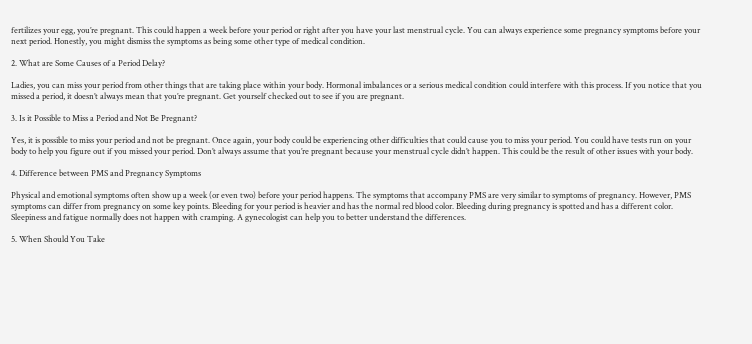fertilizes your egg, you’re pregnant. This could happen a week before your period or right after you have your last menstrual cycle. You can always experience some pregnancy symptoms before your next period. Honestly, you might dismiss the symptoms as being some other type of medical condition.

2. What are Some Causes of a Period Delay?

Ladies, you can miss your period from other things that are taking place within your body. Hormonal imbalances or a serious medical condition could interfere with this process. If you notice that you missed a period, it doesn’t always mean that you’re pregnant. Get yourself checked out to see if you are pregnant.

3. Is it Possible to Miss a Period and Not Be Pregnant?

Yes, it is possible to miss your period and not be pregnant. Once again, your body could be experiencing other difficulties that could cause you to miss your period. You could have tests run on your body to help you figure out if you missed your period. Don’t always assume that you’re pregnant because your menstrual cycle didn’t happen. This could be the result of other issues with your body.

4. Difference between PMS and Pregnancy Symptoms

Physical and emotional symptoms often show up a week (or even two) before your period happens. The symptoms that accompany PMS are very similar to symptoms of pregnancy. However, PMS symptoms can differ from pregnancy on some key points. Bleeding for your period is heavier and has the normal red blood color. Bleeding during pregnancy is spotted and has a different color. Sleepiness and fatigue normally does not happen with cramping. A gynecologist can help you to better understand the differences.

5. When Should You Take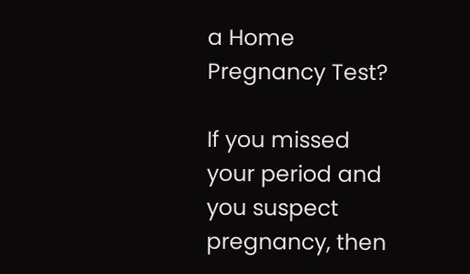a Home Pregnancy Test?

If you missed your period and you suspect pregnancy, then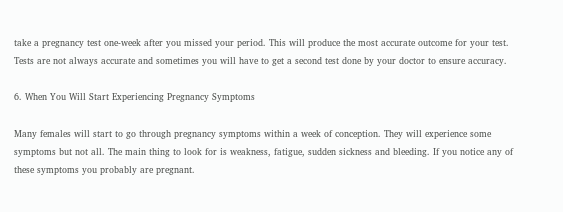take a pregnancy test one-week after you missed your period. This will produce the most accurate outcome for your test. Tests are not always accurate and sometimes you will have to get a second test done by your doctor to ensure accuracy.

6. When You Will Start Experiencing Pregnancy Symptoms

Many females will start to go through pregnancy symptoms within a week of conception. They will experience some symptoms but not all. The main thing to look for is weakness, fatigue, sudden sickness and bleeding. If you notice any of these symptoms you probably are pregnant.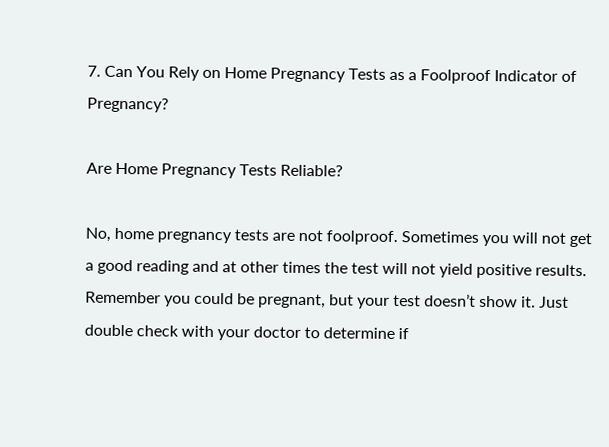7. Can You Rely on Home Pregnancy Tests as a Foolproof Indicator of Pregnancy?

Are Home Pregnancy Tests Reliable?

No, home pregnancy tests are not foolproof. Sometimes you will not get a good reading and at other times the test will not yield positive results. Remember you could be pregnant, but your test doesn’t show it. Just double check with your doctor to determine if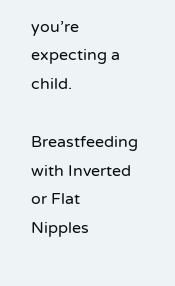you’re expecting a child.

Breastfeeding with Inverted or Flat Nipples